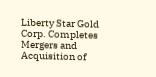Liberty Star Gold Corp. Completes Mergers and Acquisition of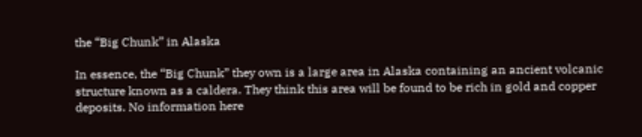the “Big Chunk” in Alaska

In essence, the “Big Chunk” they own is a large area in Alaska containing an ancient volcanic structure known as a caldera. They think this area will be found to be rich in gold and copper deposits. No information here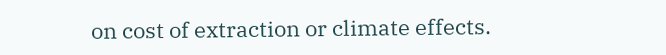on cost of extraction or climate effects.